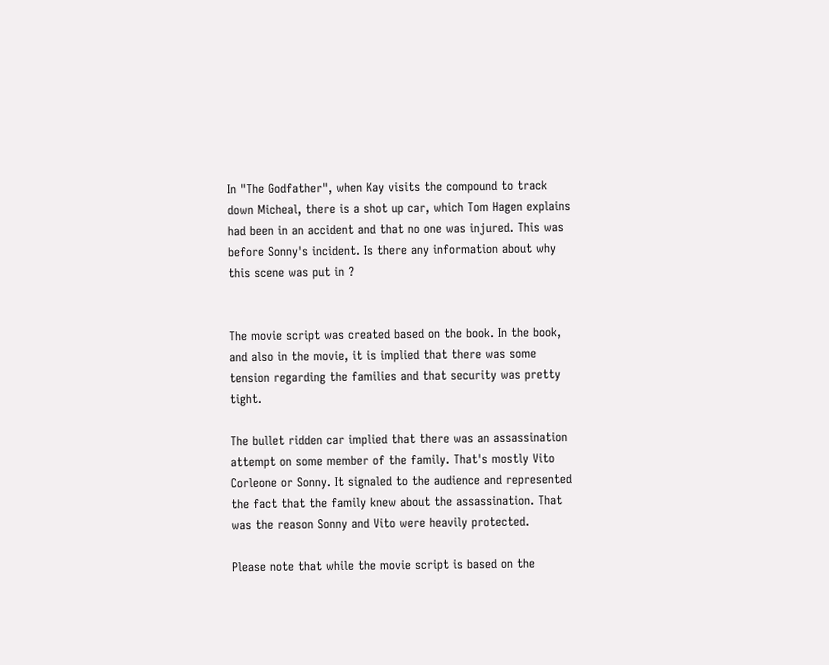In "The Godfather", when Kay visits the compound to track down Micheal, there is a shot up car, which Tom Hagen explains had been in an accident and that no one was injured. This was before Sonny's incident. Is there any information about why this scene was put in ?


The movie script was created based on the book. In the book, and also in the movie, it is implied that there was some tension regarding the families and that security was pretty tight.

The bullet ridden car implied that there was an assassination attempt on some member of the family. That's mostly Vito Corleone or Sonny. It signaled to the audience and represented the fact that the family knew about the assassination. That was the reason Sonny and Vito were heavily protected.

Please note that while the movie script is based on the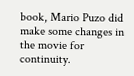book, Mario Puzo did make some changes in the movie for continuity.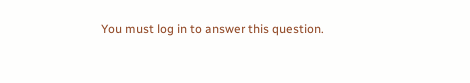You must log in to answer this question.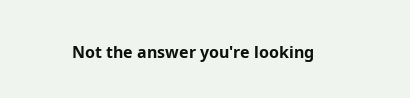Not the answer you're looking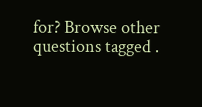for? Browse other questions tagged .